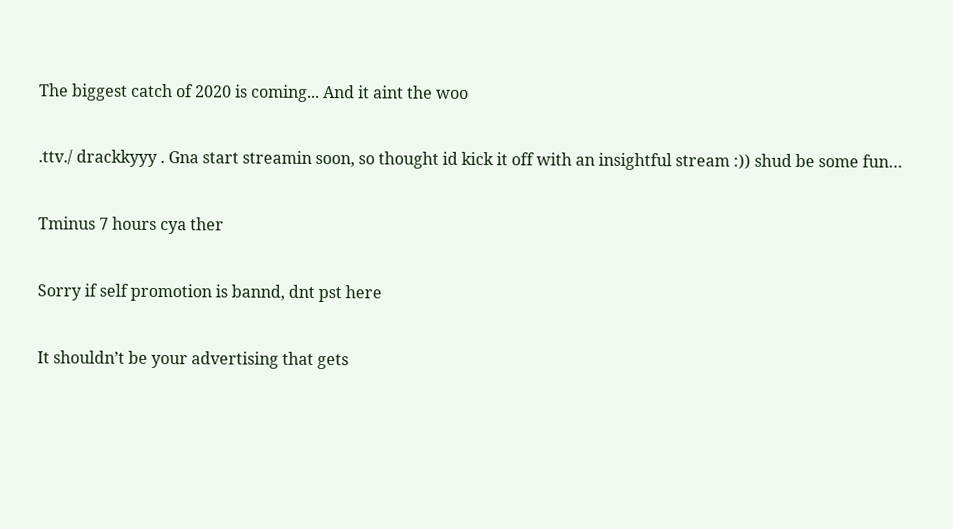The biggest catch of 2020 is coming... And it aint the woo

.ttv./ drackkyyy . Gna start streamin soon, so thought id kick it off with an insightful stream :)) shud be some fun…

Tminus 7 hours cya ther

Sorry if self promotion is bannd, dnt pst here

It shouldn’t be your advertising that gets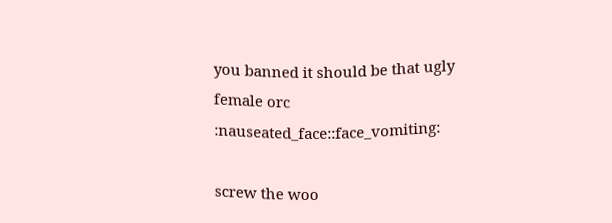you banned it should be that ugly female orc :nauseated_face::face_vomiting:

screw the woo